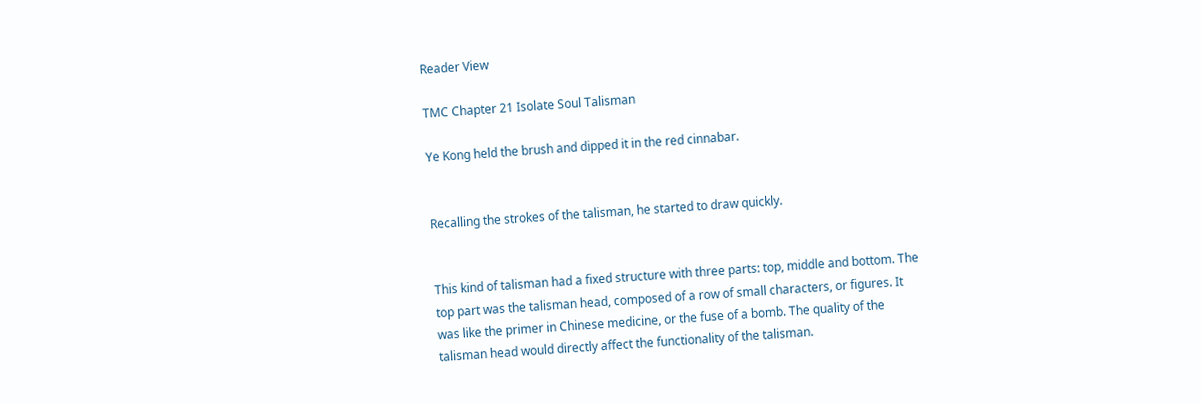Reader View

TMC Chapter 21 Isolate Soul Talisman

Ye Kong held the brush and dipped it in the red cinnabar.


Recalling the strokes of the talisman, he started to draw quickly.


This kind of talisman had a fixed structure with three parts: top, middle and bottom. The top part was the talisman head, composed of a row of small characters, or figures. It was like the primer in Chinese medicine, or the fuse of a bomb. The quality of the talisman head would directly affect the functionality of the talisman.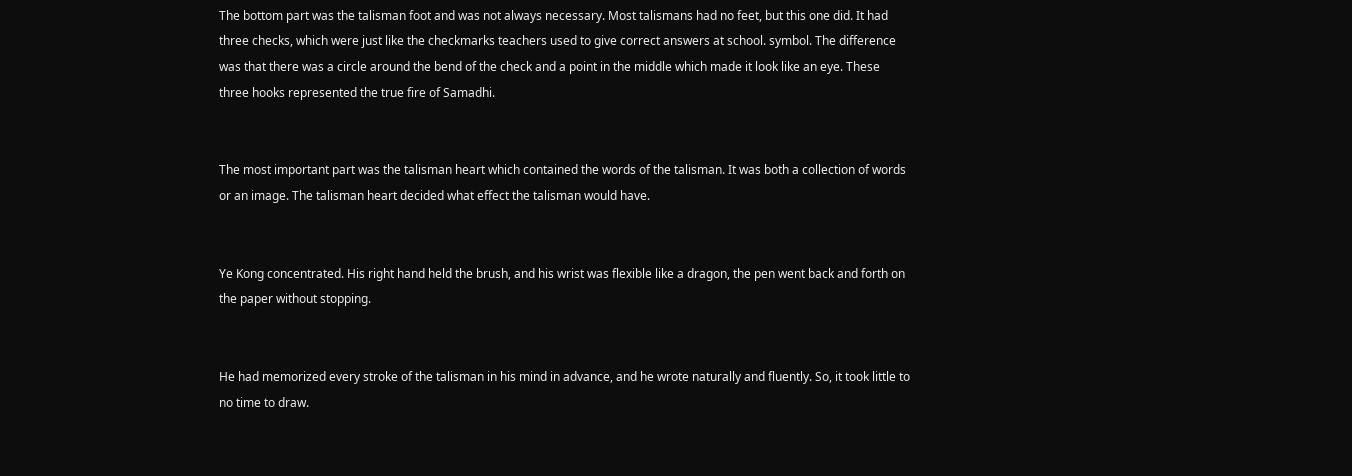The bottom part was the talisman foot and was not always necessary. Most talismans had no feet, but this one did. It had three checks, which were just like the checkmarks teachers used to give correct answers at school. symbol. The difference was that there was a circle around the bend of the check and a point in the middle which made it look like an eye. These three hooks represented the true fire of Samadhi.


The most important part was the talisman heart which contained the words of the talisman. It was both a collection of words or an image. The talisman heart decided what effect the talisman would have.


Ye Kong concentrated. His right hand held the brush, and his wrist was flexible like a dragon, the pen went back and forth on the paper without stopping.


He had memorized every stroke of the talisman in his mind in advance, and he wrote naturally and fluently. So, it took little to no time to draw.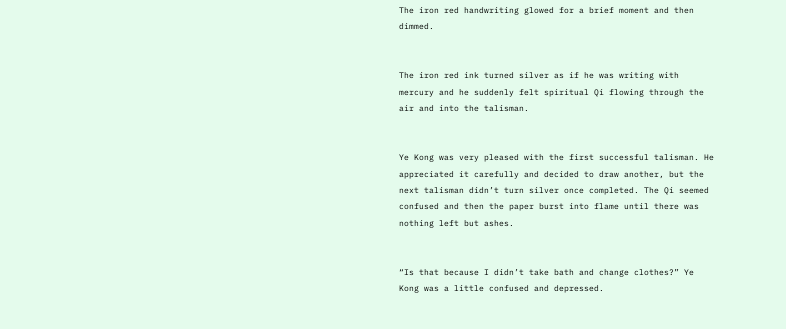The iron red handwriting glowed for a brief moment and then dimmed.


The iron red ink turned silver as if he was writing with mercury and he suddenly felt spiritual Qi flowing through the air and into the talisman.


Ye Kong was very pleased with the first successful talisman. He appreciated it carefully and decided to draw another, but the next talisman didn’t turn silver once completed. The Qi seemed confused and then the paper burst into flame until there was nothing left but ashes.


“Is that because I didn’t take bath and change clothes?” Ye Kong was a little confused and depressed.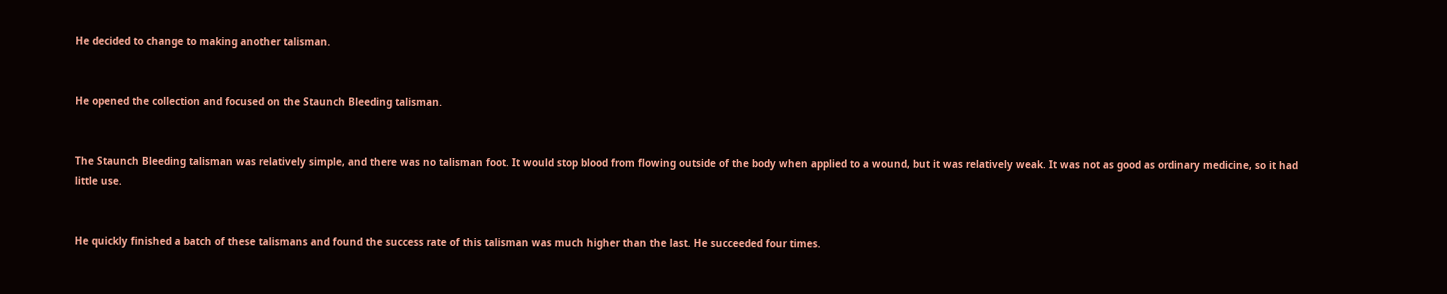He decided to change to making another talisman.


He opened the collection and focused on the Staunch Bleeding talisman.


The Staunch Bleeding talisman was relatively simple, and there was no talisman foot. It would stop blood from flowing outside of the body when applied to a wound, but it was relatively weak. It was not as good as ordinary medicine, so it had little use.


He quickly finished a batch of these talismans and found the success rate of this talisman was much higher than the last. He succeeded four times.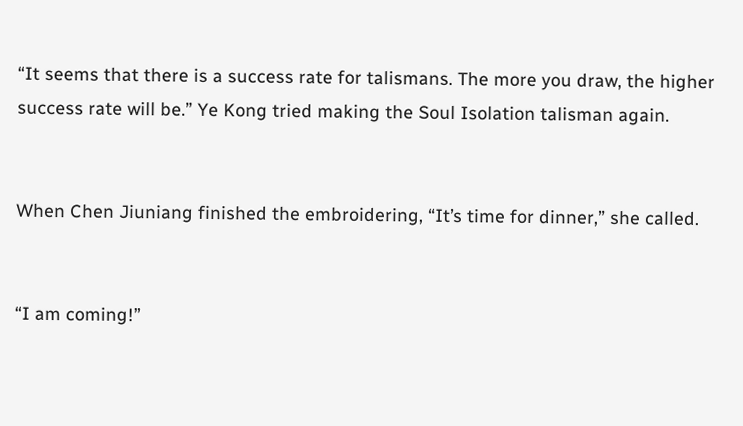“It seems that there is a success rate for talismans. The more you draw, the higher success rate will be.” Ye Kong tried making the Soul Isolation talisman again.


When Chen Jiuniang finished the embroidering, “It’s time for dinner,” she called.


“I am coming!”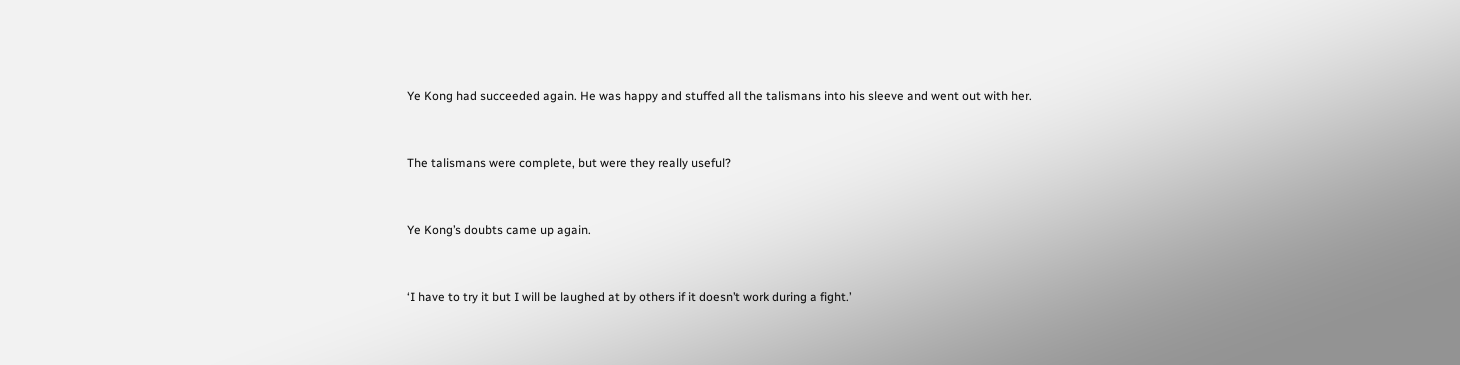Ye Kong had succeeded again. He was happy and stuffed all the talismans into his sleeve and went out with her.


The talismans were complete, but were they really useful?


Ye Kong’s doubts came up again.


‘I have to try it but I will be laughed at by others if it doesn’t work during a fight.’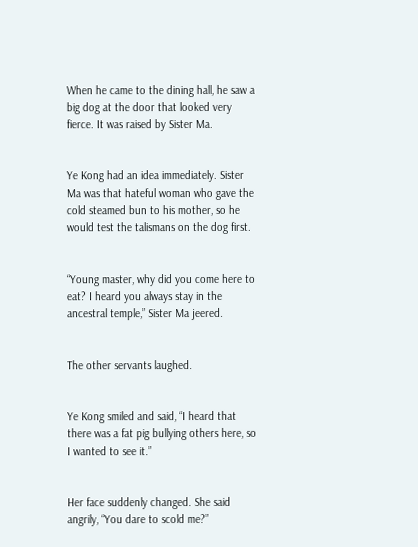When he came to the dining hall, he saw a big dog at the door that looked very fierce. It was raised by Sister Ma.


Ye Kong had an idea immediately. Sister Ma was that hateful woman who gave the cold steamed bun to his mother, so he would test the talismans on the dog first.


“Young master, why did you come here to eat? I heard you always stay in the ancestral temple,” Sister Ma jeered.


The other servants laughed.


Ye Kong smiled and said, “I heard that there was a fat pig bullying others here, so I wanted to see it.”


Her face suddenly changed. She said angrily, “You dare to scold me?”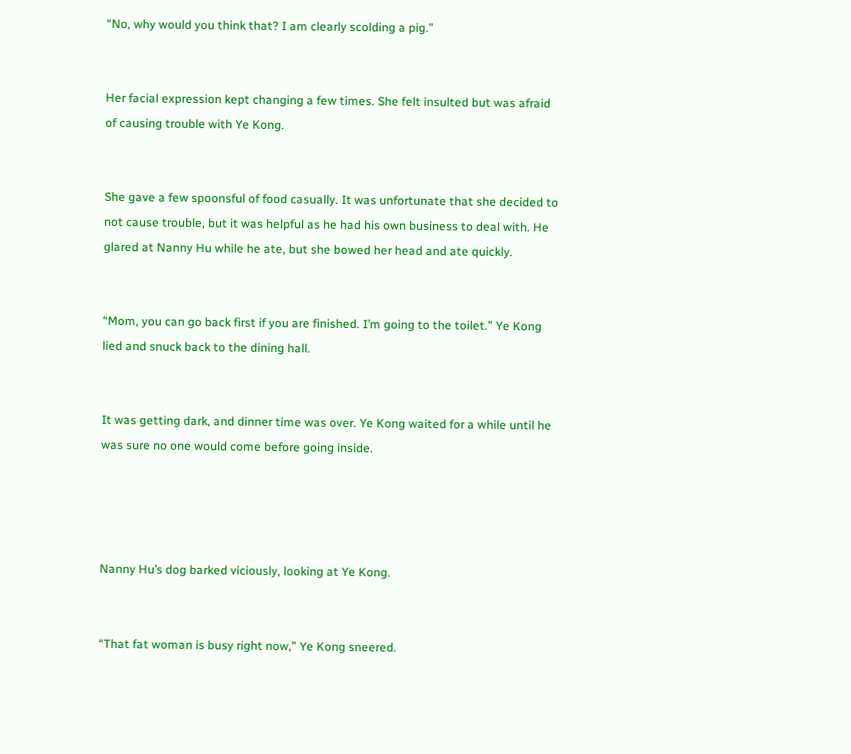“No, why would you think that? I am clearly scolding a pig.”


Her facial expression kept changing a few times. She felt insulted but was afraid of causing trouble with Ye Kong.


She gave a few spoonsful of food casually. It was unfortunate that she decided to not cause trouble, but it was helpful as he had his own business to deal with. He glared at Nanny Hu while he ate, but she bowed her head and ate quickly.


“Mom, you can go back first if you are finished. I’m going to the toilet.” Ye Kong lied and snuck back to the dining hall.


It was getting dark, and dinner time was over. Ye Kong waited for a while until he was sure no one would come before going inside.




Nanny Hu’s dog barked viciously, looking at Ye Kong.


“That fat woman is busy right now,” Ye Kong sneered.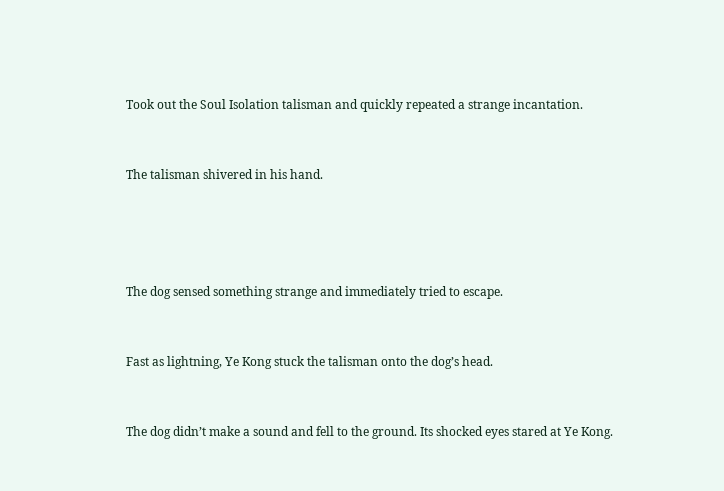Took out the Soul Isolation talisman and quickly repeated a strange incantation.


The talisman shivered in his hand.




The dog sensed something strange and immediately tried to escape.


Fast as lightning, Ye Kong stuck the talisman onto the dog’s head.


The dog didn’t make a sound and fell to the ground. Its shocked eyes stared at Ye Kong.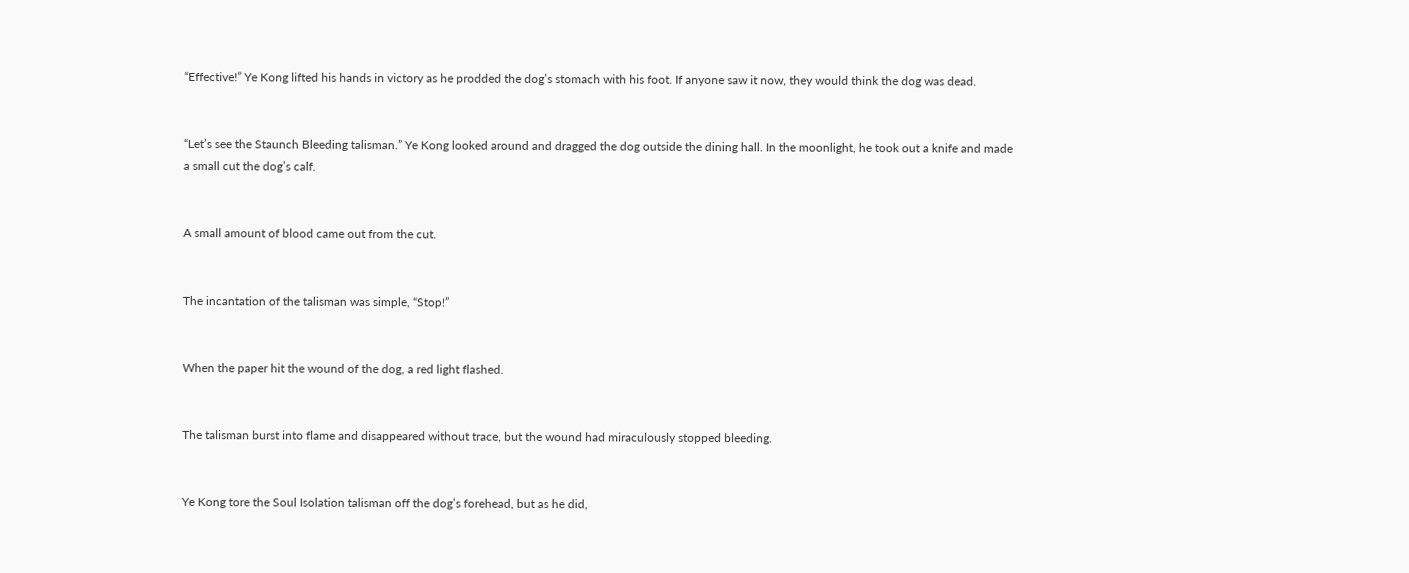“Effective!” Ye Kong lifted his hands in victory as he prodded the dog’s stomach with his foot. If anyone saw it now, they would think the dog was dead.


“Let’s see the Staunch Bleeding talisman.” Ye Kong looked around and dragged the dog outside the dining hall. In the moonlight, he took out a knife and made a small cut the dog’s calf.


A small amount of blood came out from the cut.


The incantation of the talisman was simple, “Stop!”


When the paper hit the wound of the dog, a red light flashed.


The talisman burst into flame and disappeared without trace, but the wound had miraculously stopped bleeding.


Ye Kong tore the Soul Isolation talisman off the dog’s forehead, but as he did,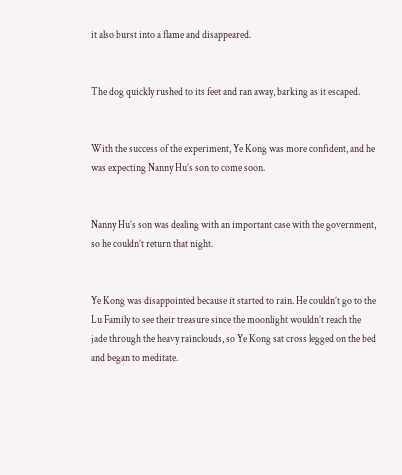it also burst into a flame and disappeared.


The dog quickly rushed to its feet and ran away, barking as it escaped.


With the success of the experiment, Ye Kong was more confident, and he was expecting Nanny Hu’s son to come soon.


Nanny Hu’s son was dealing with an important case with the government, so he couldn’t return that night.


Ye Kong was disappointed because it started to rain. He couldn’t go to the Lu Family to see their treasure since the moonlight wouldn’t reach the jade through the heavy rainclouds, so Ye Kong sat cross legged on the bed and began to meditate.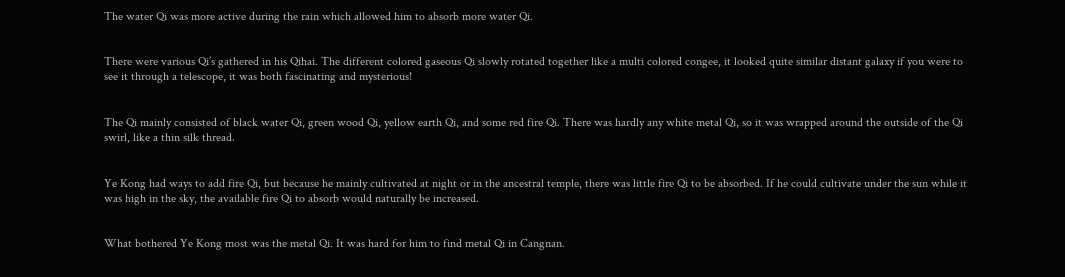The water Qi was more active during the rain which allowed him to absorb more water Qi.


There were various Qi’s gathered in his Qihai. The different colored gaseous Qi slowly rotated together like a multi colored congee, it looked quite similar distant galaxy if you were to see it through a telescope, it was both fascinating and mysterious!


The Qi mainly consisted of black water Qi, green wood Qi, yellow earth Qi, and some red fire Qi. There was hardly any white metal Qi, so it was wrapped around the outside of the Qi swirl, like a thin silk thread.


Ye Kong had ways to add fire Qi, but because he mainly cultivated at night or in the ancestral temple, there was little fire Qi to be absorbed. If he could cultivate under the sun while it was high in the sky, the available fire Qi to absorb would naturally be increased.


What bothered Ye Kong most was the metal Qi. It was hard for him to find metal Qi in Cangnan.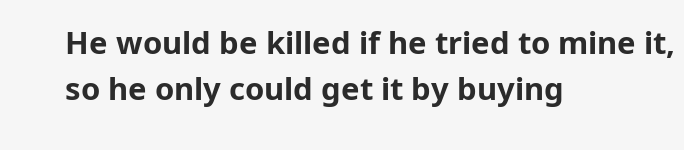He would be killed if he tried to mine it, so he only could get it by buying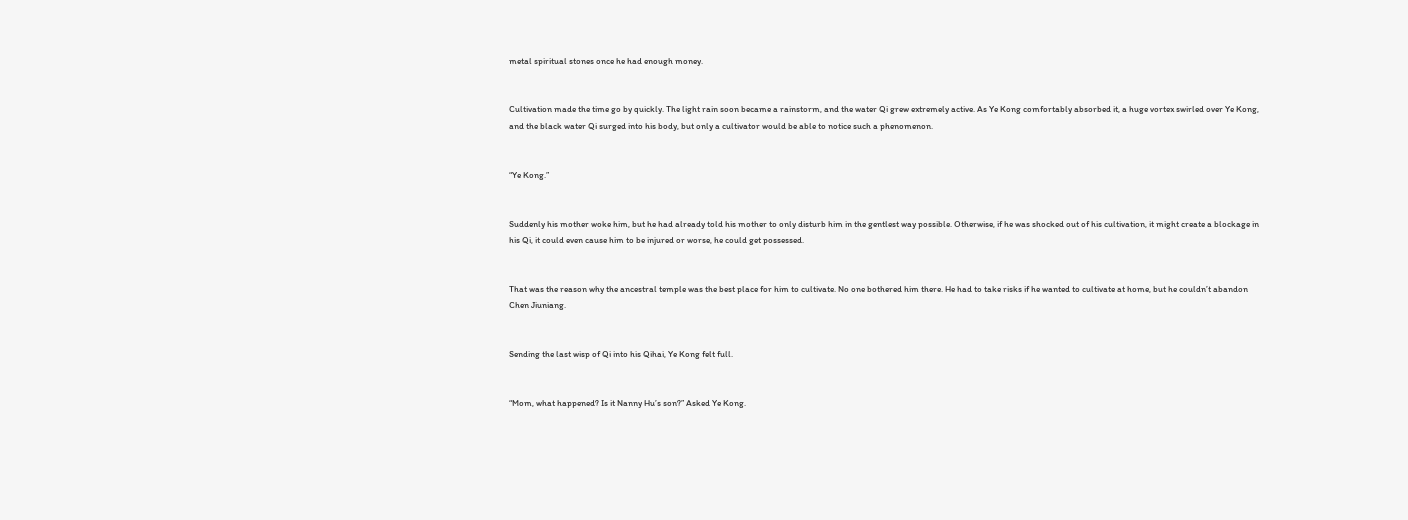metal spiritual stones once he had enough money.


Cultivation made the time go by quickly. The light rain soon became a rainstorm, and the water Qi grew extremely active. As Ye Kong comfortably absorbed it, a huge vortex swirled over Ye Kong, and the black water Qi surged into his body, but only a cultivator would be able to notice such a phenomenon.


“Ye Kong.”


Suddenly his mother woke him, but he had already told his mother to only disturb him in the gentlest way possible. Otherwise, if he was shocked out of his cultivation, it might create a blockage in his Qi, it could even cause him to be injured or worse, he could get possessed.


That was the reason why the ancestral temple was the best place for him to cultivate. No one bothered him there. He had to take risks if he wanted to cultivate at home, but he couldn’t abandon Chen Jiuniang.


Sending the last wisp of Qi into his Qihai, Ye Kong felt full.


“Mom, what happened? Is it Nanny Hu’s son?” Asked Ye Kong.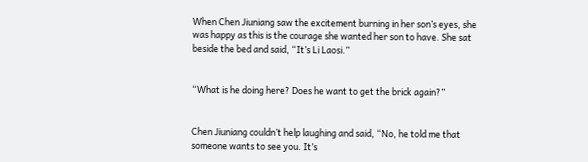When Chen Jiuniang saw the excitement burning in her son’s eyes, she was happy as this is the courage she wanted her son to have. She sat beside the bed and said, “It’s Li Laosi.”


“What is he doing here? Does he want to get the brick again?”


Chen Jiuniang couldn’t help laughing and said, “No, he told me that someone wants to see you. It’s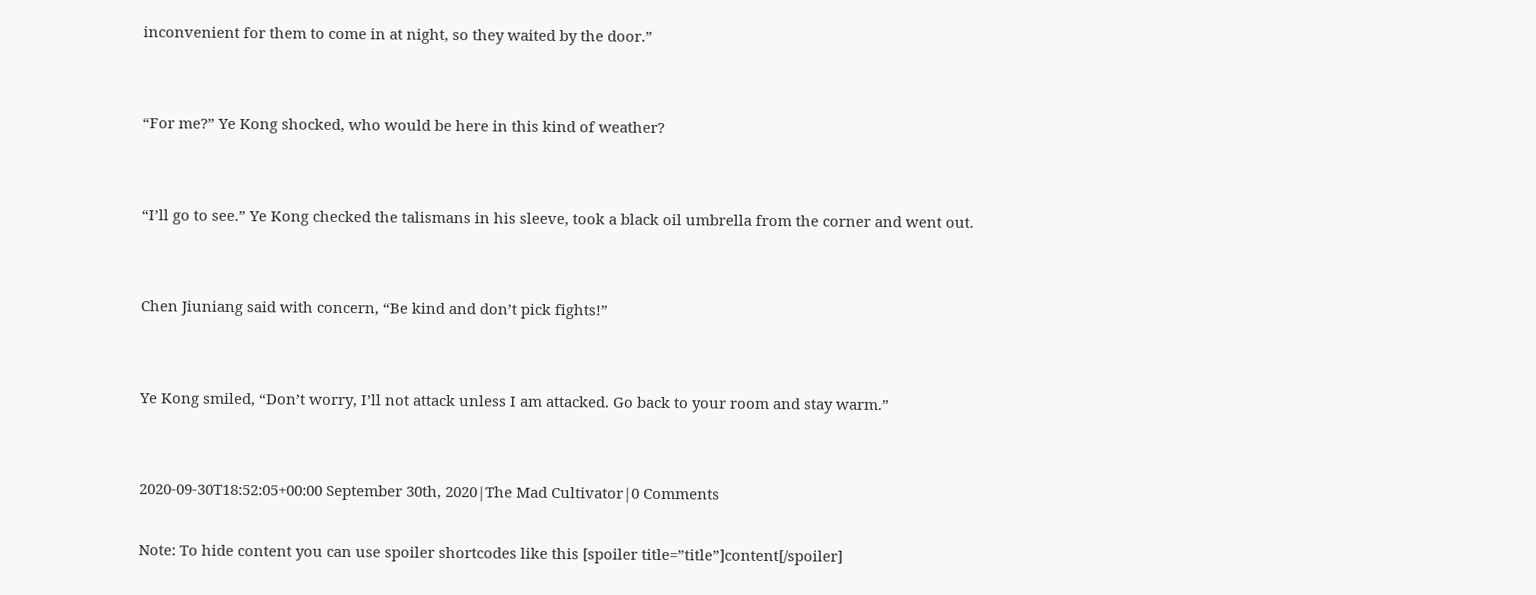inconvenient for them to come in at night, so they waited by the door.”


“For me?” Ye Kong shocked, who would be here in this kind of weather?


“I’ll go to see.” Ye Kong checked the talismans in his sleeve, took a black oil umbrella from the corner and went out.


Chen Jiuniang said with concern, “Be kind and don’t pick fights!”


Ye Kong smiled, “Don’t worry, I’ll not attack unless I am attacked. Go back to your room and stay warm.”


2020-09-30T18:52:05+00:00 September 30th, 2020|The Mad Cultivator|0 Comments

Note: To hide content you can use spoiler shortcodes like this [spoiler title=”title”]content[/spoiler]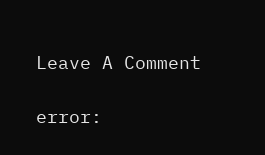Leave A Comment

error: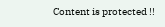Content is protected !!